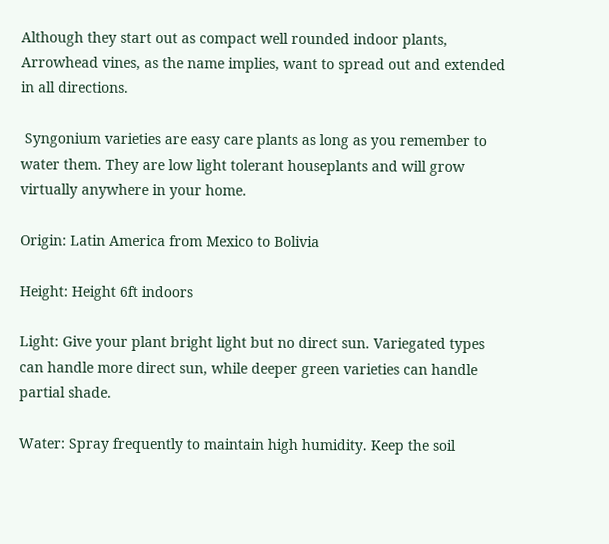Although they start out as compact well rounded indoor plants, Arrowhead vines, as the name implies, want to spread out and extended in all directions.

 Syngonium varieties are easy care plants as long as you remember to water them. They are low light tolerant houseplants and will grow virtually anywhere in your home.

Origin: Latin America from Mexico to Bolivia

Height: Height 6ft indoors

Light: Give your plant bright light but no direct sun. Variegated types can handle more direct sun, while deeper green varieties can handle partial shade.

Water: Spray frequently to maintain high humidity. Keep the soil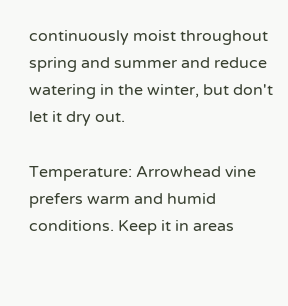continuously moist throughout spring and summer and reduce watering in the winter, but don't let it dry out.

Temperature: Arrowhead vine prefers warm and humid conditions. Keep it in areas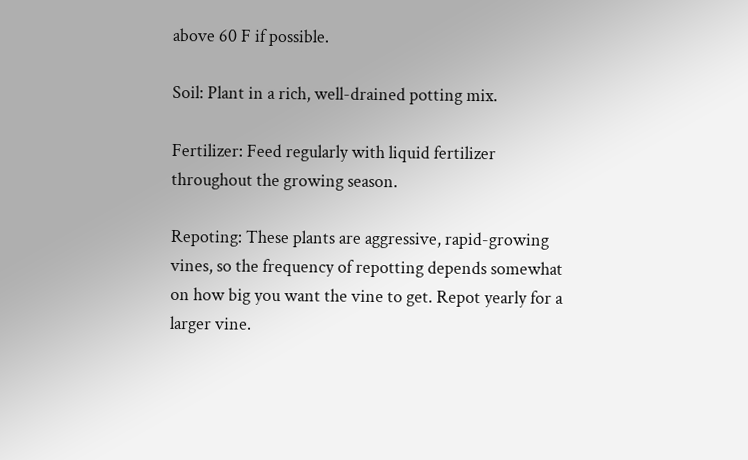above 60 F if possible.

Soil: Plant in a rich, well-drained potting mix.

Fertilizer: Feed regularly with liquid fertilizer throughout the growing season.

Repoting: These plants are aggressive, rapid-growing vines, so the frequency of repotting depends somewhat on how big you want the vine to get. Repot yearly for a larger vine.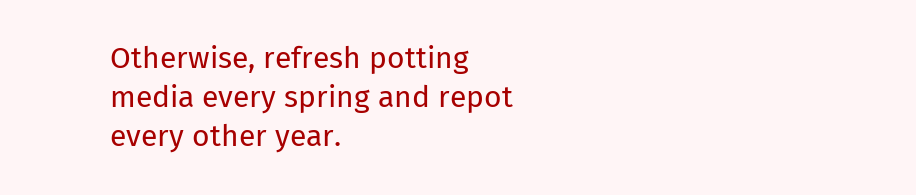Otherwise, refresh potting media every spring and repot every other year.